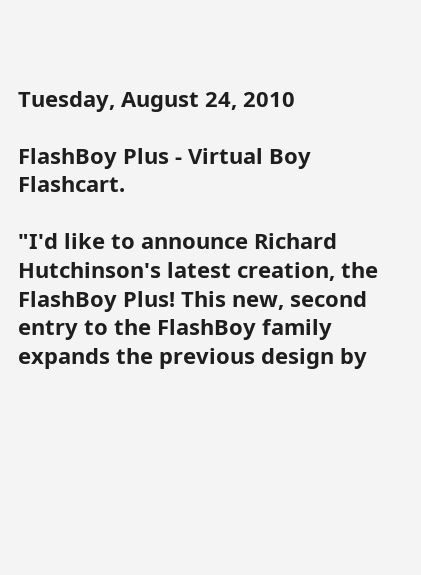Tuesday, August 24, 2010

FlashBoy Plus - Virtual Boy Flashcart.

"I'd like to announce Richard Hutchinson's latest creation, the FlashBoy Plus! This new, second entry to the FlashBoy family expands the previous design by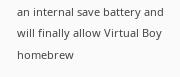an internal save battery and will finally allow Virtual Boy homebrew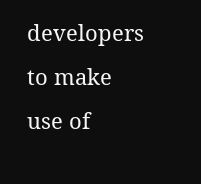developers to make use of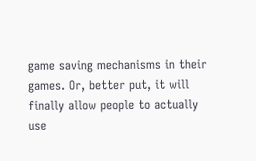game saving mechanisms in their games. Or, better put, it will finally allow people to actually use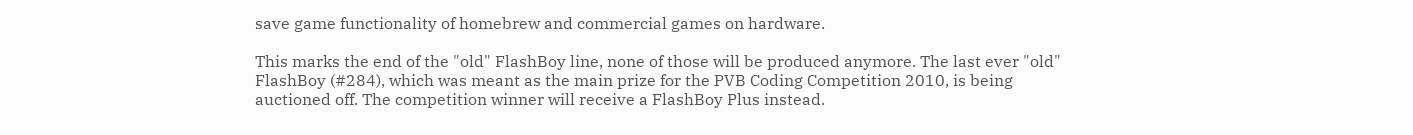save game functionality of homebrew and commercial games on hardware.

This marks the end of the "old" FlashBoy line, none of those will be produced anymore. The last ever "old" FlashBoy (#284), which was meant as the main prize for the PVB Coding Competition 2010, is being auctioned off. The competition winner will receive a FlashBoy Plus instead.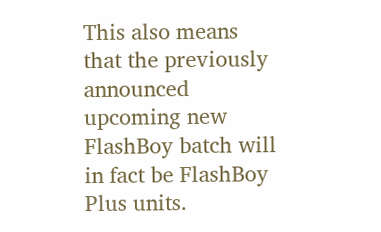This also means that the previously announced upcoming new FlashBoy batch will in fact be FlashBoy Plus units.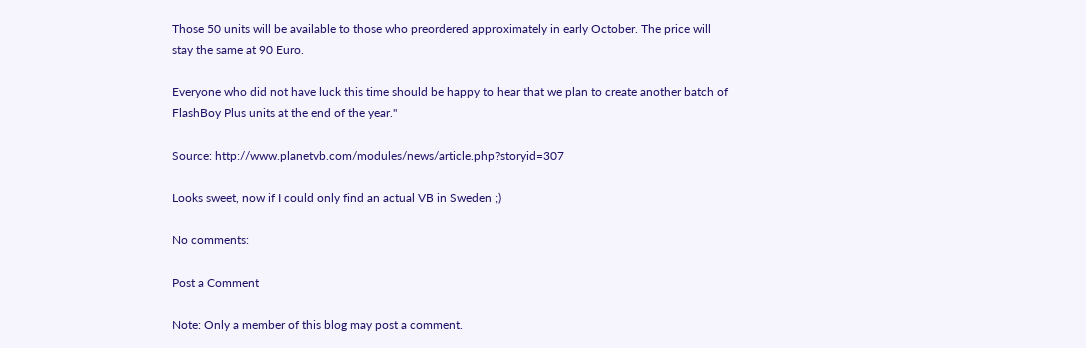Those 50 units will be available to those who preordered approximately in early October. The price will stay the same at 90 Euro.

Everyone who did not have luck this time should be happy to hear that we plan to create another batch of FlashBoy Plus units at the end of the year."

Source: http://www.planetvb.com/modules/news/article.php?storyid=307

Looks sweet, now if I could only find an actual VB in Sweden ;)

No comments:

Post a Comment

Note: Only a member of this blog may post a comment.